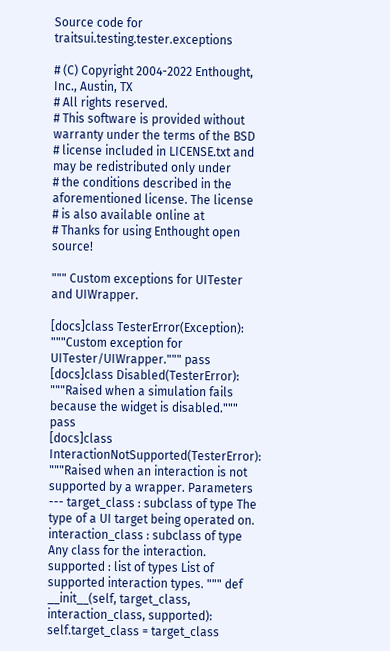Source code for traitsui.testing.tester.exceptions

# (C) Copyright 2004-2022 Enthought, Inc., Austin, TX
# All rights reserved.
# This software is provided without warranty under the terms of the BSD
# license included in LICENSE.txt and may be redistributed only under
# the conditions described in the aforementioned license. The license
# is also available online at
# Thanks for using Enthought open source!

""" Custom exceptions for UITester and UIWrapper.

[docs]class TesterError(Exception): """Custom exception for UITester/UIWrapper.""" pass
[docs]class Disabled(TesterError): """Raised when a simulation fails because the widget is disabled.""" pass
[docs]class InteractionNotSupported(TesterError): """Raised when an interaction is not supported by a wrapper. Parameters --- target_class : subclass of type The type of a UI target being operated on. interaction_class : subclass of type Any class for the interaction. supported : list of types List of supported interaction types. """ def __init__(self, target_class, interaction_class, supported): self.target_class = target_class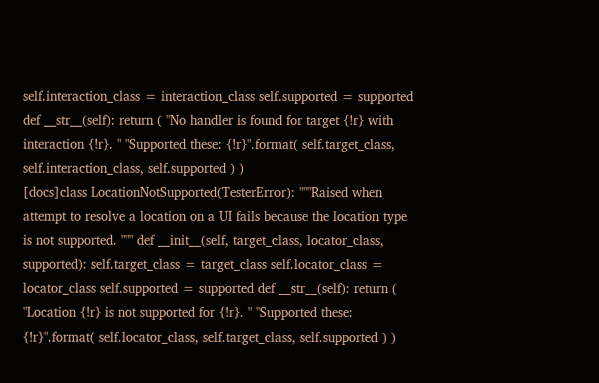self.interaction_class = interaction_class self.supported = supported def __str__(self): return ( "No handler is found for target {!r} with interaction {!r}. " "Supported these: {!r}".format( self.target_class, self.interaction_class, self.supported ) )
[docs]class LocationNotSupported(TesterError): """Raised when attempt to resolve a location on a UI fails because the location type is not supported. """ def __init__(self, target_class, locator_class, supported): self.target_class = target_class self.locator_class = locator_class self.supported = supported def __str__(self): return ( "Location {!r} is not supported for {!r}. " "Supported these: {!r}".format( self.locator_class, self.target_class, self.supported ) )